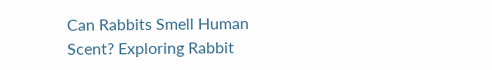Can Rabbits Smell Human Scent? Exploring Rabbit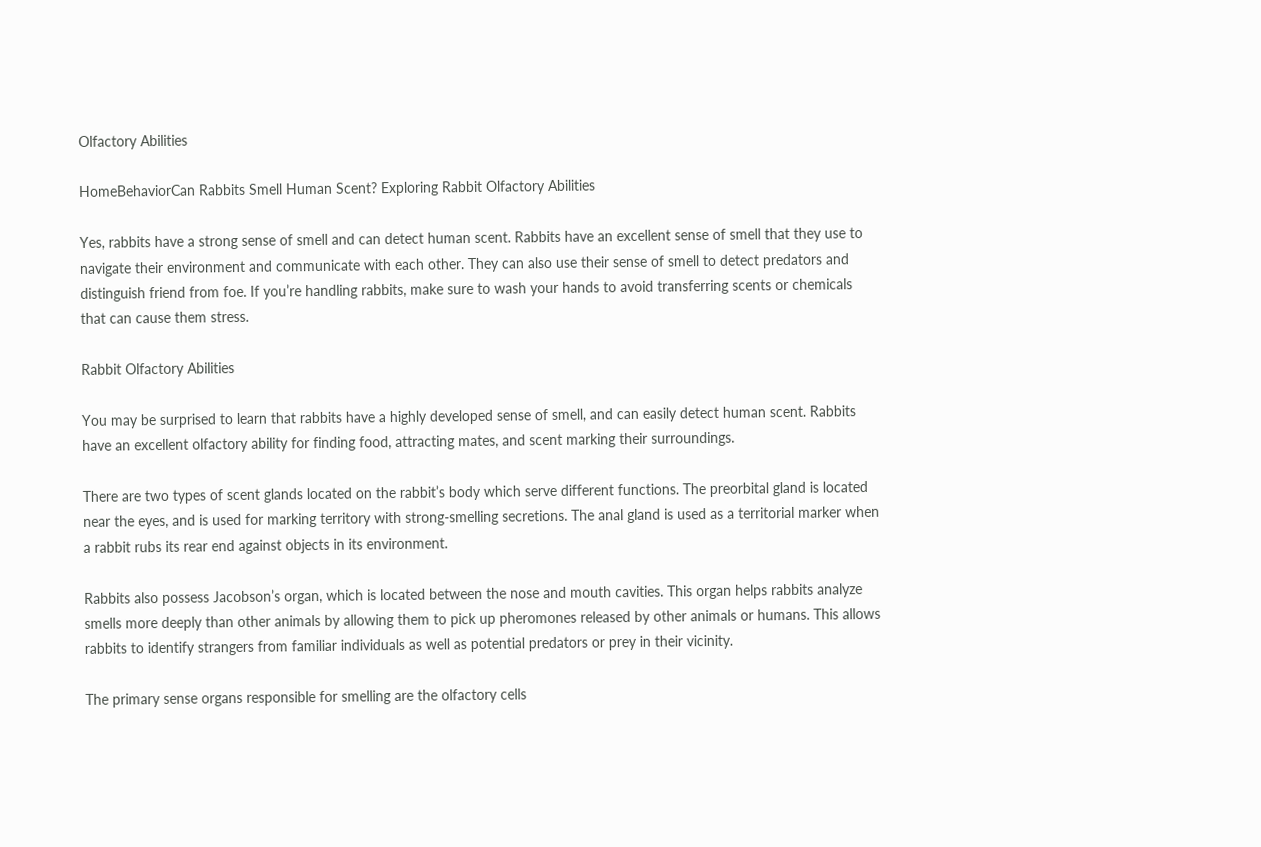Olfactory Abilities

HomeBehaviorCan Rabbits Smell Human Scent? Exploring Rabbit Olfactory Abilities

Yes, rabbits have a strong sense of smell and can detect human scent. Rabbits have an excellent sense of smell that they use to navigate their environment and communicate with each other. They can also use their sense of smell to detect predators and distinguish friend from foe. If you’re handling rabbits, make sure to wash your hands to avoid transferring scents or chemicals that can cause them stress.

Rabbit Olfactory Abilities

You may be surprised to learn that rabbits have a highly developed sense of smell, and can easily detect human scent. Rabbits have an excellent olfactory ability for finding food, attracting mates, and scent marking their surroundings.

There are two types of scent glands located on the rabbit’s body which serve different functions. The preorbital gland is located near the eyes, and is used for marking territory with strong-smelling secretions. The anal gland is used as a territorial marker when a rabbit rubs its rear end against objects in its environment.

Rabbits also possess Jacobson’s organ, which is located between the nose and mouth cavities. This organ helps rabbits analyze smells more deeply than other animals by allowing them to pick up pheromones released by other animals or humans. This allows rabbits to identify strangers from familiar individuals as well as potential predators or prey in their vicinity.

The primary sense organs responsible for smelling are the olfactory cells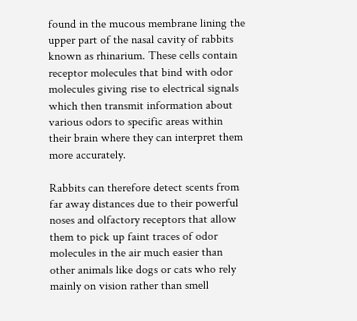found in the mucous membrane lining the upper part of the nasal cavity of rabbits known as rhinarium. These cells contain receptor molecules that bind with odor molecules giving rise to electrical signals which then transmit information about various odors to specific areas within their brain where they can interpret them more accurately.

Rabbits can therefore detect scents from far away distances due to their powerful noses and olfactory receptors that allow them to pick up faint traces of odor molecules in the air much easier than other animals like dogs or cats who rely mainly on vision rather than smell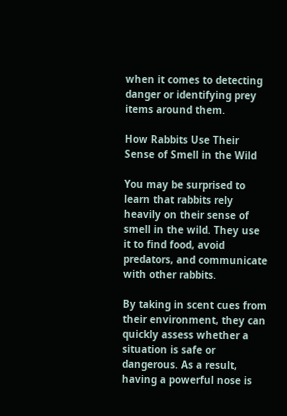when it comes to detecting danger or identifying prey items around them.

How Rabbits Use Their Sense of Smell in the Wild

You may be surprised to learn that rabbits rely heavily on their sense of smell in the wild. They use it to find food, avoid predators, and communicate with other rabbits.

By taking in scent cues from their environment, they can quickly assess whether a situation is safe or dangerous. As a result, having a powerful nose is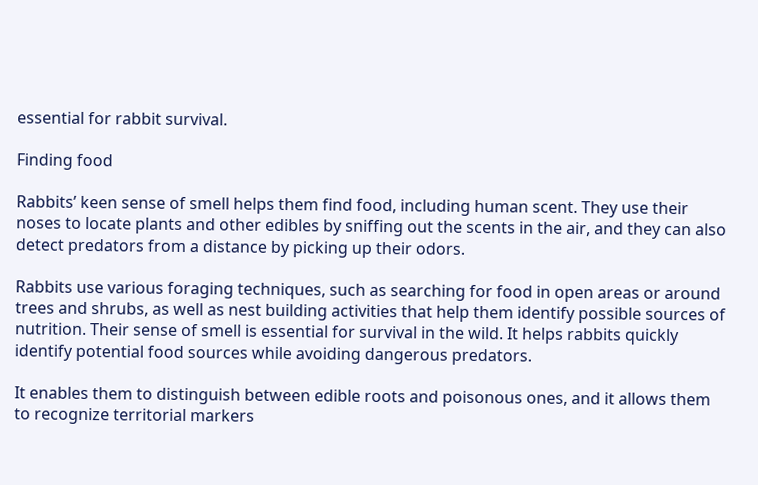essential for rabbit survival.

Finding food

Rabbits’ keen sense of smell helps them find food, including human scent. They use their noses to locate plants and other edibles by sniffing out the scents in the air, and they can also detect predators from a distance by picking up their odors.

Rabbits use various foraging techniques, such as searching for food in open areas or around trees and shrubs, as well as nest building activities that help them identify possible sources of nutrition. Their sense of smell is essential for survival in the wild. It helps rabbits quickly identify potential food sources while avoiding dangerous predators.

It enables them to distinguish between edible roots and poisonous ones, and it allows them to recognize territorial markers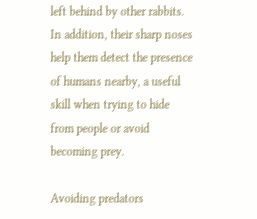left behind by other rabbits. In addition, their sharp noses help them detect the presence of humans nearby, a useful skill when trying to hide from people or avoid becoming prey.

Avoiding predators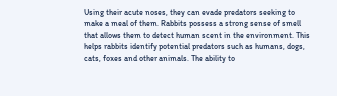Using their acute noses, they can evade predators seeking to make a meal of them. Rabbits possess a strong sense of smell that allows them to detect human scent in the environment. This helps rabbits identify potential predators such as humans, dogs, cats, foxes and other animals. The ability to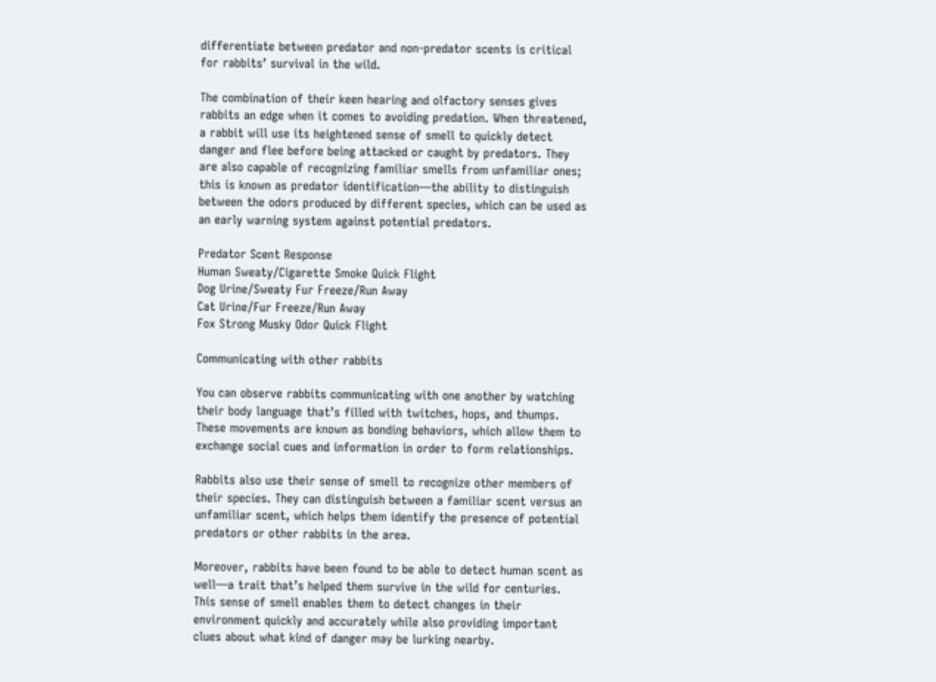differentiate between predator and non-predator scents is critical for rabbits’ survival in the wild.

The combination of their keen hearing and olfactory senses gives rabbits an edge when it comes to avoiding predation. When threatened, a rabbit will use its heightened sense of smell to quickly detect danger and flee before being attacked or caught by predators. They are also capable of recognizing familiar smells from unfamiliar ones; this is known as predator identification—the ability to distinguish between the odors produced by different species, which can be used as an early warning system against potential predators.

Predator Scent Response
Human Sweaty/Cigarette Smoke Quick Flight
Dog Urine/Sweaty Fur Freeze/Run Away
Cat Urine/Fur Freeze/Run Away
Fox Strong Musky Odor Quick Flight

Communicating with other rabbits

You can observe rabbits communicating with one another by watching their body language that’s filled with twitches, hops, and thumps. These movements are known as bonding behaviors, which allow them to exchange social cues and information in order to form relationships.

Rabbits also use their sense of smell to recognize other members of their species. They can distinguish between a familiar scent versus an unfamiliar scent, which helps them identify the presence of potential predators or other rabbits in the area.

Moreover, rabbits have been found to be able to detect human scent as well—a trait that’s helped them survive in the wild for centuries. This sense of smell enables them to detect changes in their environment quickly and accurately while also providing important clues about what kind of danger may be lurking nearby.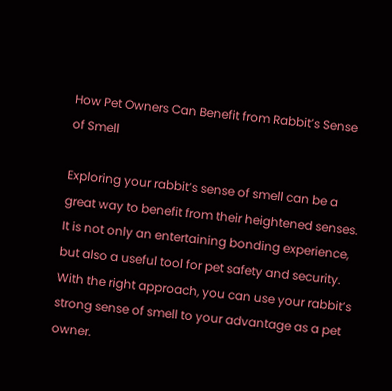How Pet Owners Can Benefit from Rabbit’s Sense of Smell

Exploring your rabbit’s sense of smell can be a great way to benefit from their heightened senses. It is not only an entertaining bonding experience, but also a useful tool for pet safety and security. With the right approach, you can use your rabbit’s strong sense of smell to your advantage as a pet owner.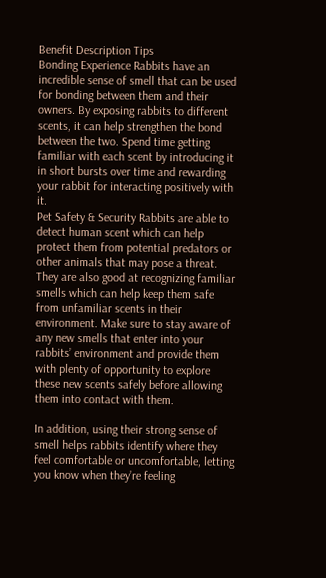Benefit Description Tips
Bonding Experience Rabbits have an incredible sense of smell that can be used for bonding between them and their owners. By exposing rabbits to different scents, it can help strengthen the bond between the two. Spend time getting familiar with each scent by introducing it in short bursts over time and rewarding your rabbit for interacting positively with it.
Pet Safety & Security Rabbits are able to detect human scent which can help protect them from potential predators or other animals that may pose a threat. They are also good at recognizing familiar smells which can help keep them safe from unfamiliar scents in their environment. Make sure to stay aware of any new smells that enter into your rabbits’ environment and provide them with plenty of opportunity to explore these new scents safely before allowing them into contact with them.

In addition, using their strong sense of smell helps rabbits identify where they feel comfortable or uncomfortable, letting you know when they’re feeling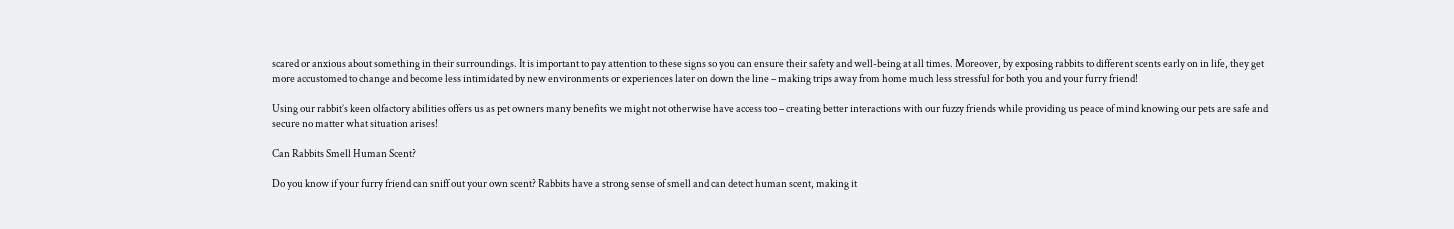scared or anxious about something in their surroundings. It is important to pay attention to these signs so you can ensure their safety and well-being at all times. Moreover, by exposing rabbits to different scents early on in life, they get more accustomed to change and become less intimidated by new environments or experiences later on down the line – making trips away from home much less stressful for both you and your furry friend!

Using our rabbit’s keen olfactory abilities offers us as pet owners many benefits we might not otherwise have access too – creating better interactions with our fuzzy friends while providing us peace of mind knowing our pets are safe and secure no matter what situation arises!

Can Rabbits Smell Human Scent?

Do you know if your furry friend can sniff out your own scent? Rabbits have a strong sense of smell and can detect human scent, making it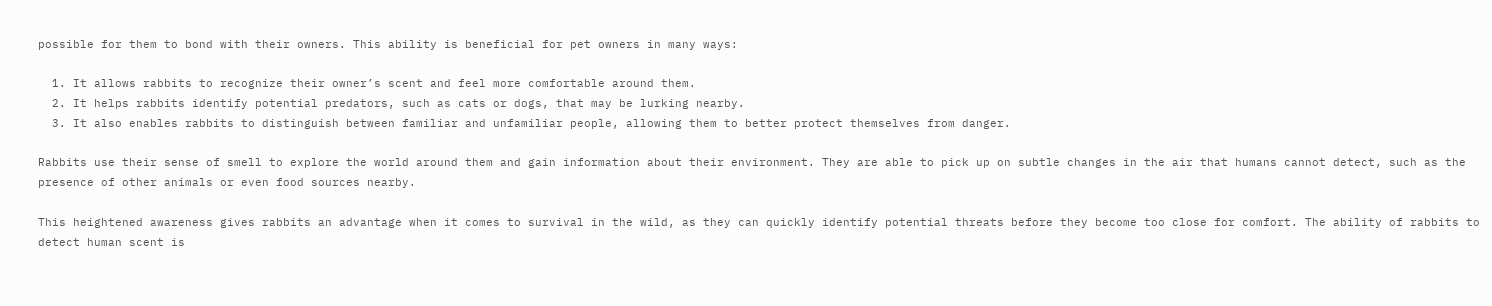possible for them to bond with their owners. This ability is beneficial for pet owners in many ways:

  1. It allows rabbits to recognize their owner’s scent and feel more comfortable around them.
  2. It helps rabbits identify potential predators, such as cats or dogs, that may be lurking nearby.
  3. It also enables rabbits to distinguish between familiar and unfamiliar people, allowing them to better protect themselves from danger.

Rabbits use their sense of smell to explore the world around them and gain information about their environment. They are able to pick up on subtle changes in the air that humans cannot detect, such as the presence of other animals or even food sources nearby.

This heightened awareness gives rabbits an advantage when it comes to survival in the wild, as they can quickly identify potential threats before they become too close for comfort. The ability of rabbits to detect human scent is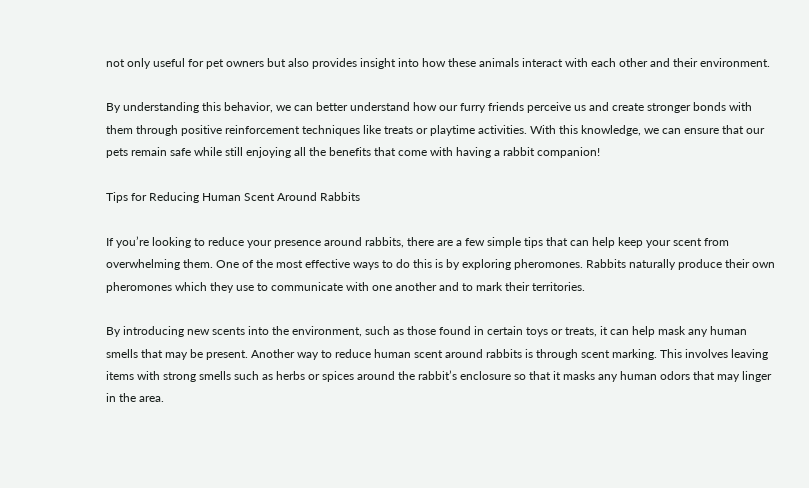not only useful for pet owners but also provides insight into how these animals interact with each other and their environment.

By understanding this behavior, we can better understand how our furry friends perceive us and create stronger bonds with them through positive reinforcement techniques like treats or playtime activities. With this knowledge, we can ensure that our pets remain safe while still enjoying all the benefits that come with having a rabbit companion!

Tips for Reducing Human Scent Around Rabbits

If you’re looking to reduce your presence around rabbits, there are a few simple tips that can help keep your scent from overwhelming them. One of the most effective ways to do this is by exploring pheromones. Rabbits naturally produce their own pheromones which they use to communicate with one another and to mark their territories.

By introducing new scents into the environment, such as those found in certain toys or treats, it can help mask any human smells that may be present. Another way to reduce human scent around rabbits is through scent marking. This involves leaving items with strong smells such as herbs or spices around the rabbit’s enclosure so that it masks any human odors that may linger in the area.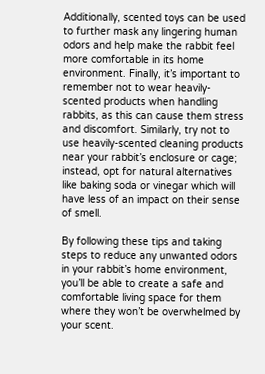Additionally, scented toys can be used to further mask any lingering human odors and help make the rabbit feel more comfortable in its home environment. Finally, it’s important to remember not to wear heavily-scented products when handling rabbits, as this can cause them stress and discomfort. Similarly, try not to use heavily-scented cleaning products near your rabbit’s enclosure or cage; instead, opt for natural alternatives like baking soda or vinegar which will have less of an impact on their sense of smell.

By following these tips and taking steps to reduce any unwanted odors in your rabbit’s home environment, you’ll be able to create a safe and comfortable living space for them where they won’t be overwhelmed by your scent.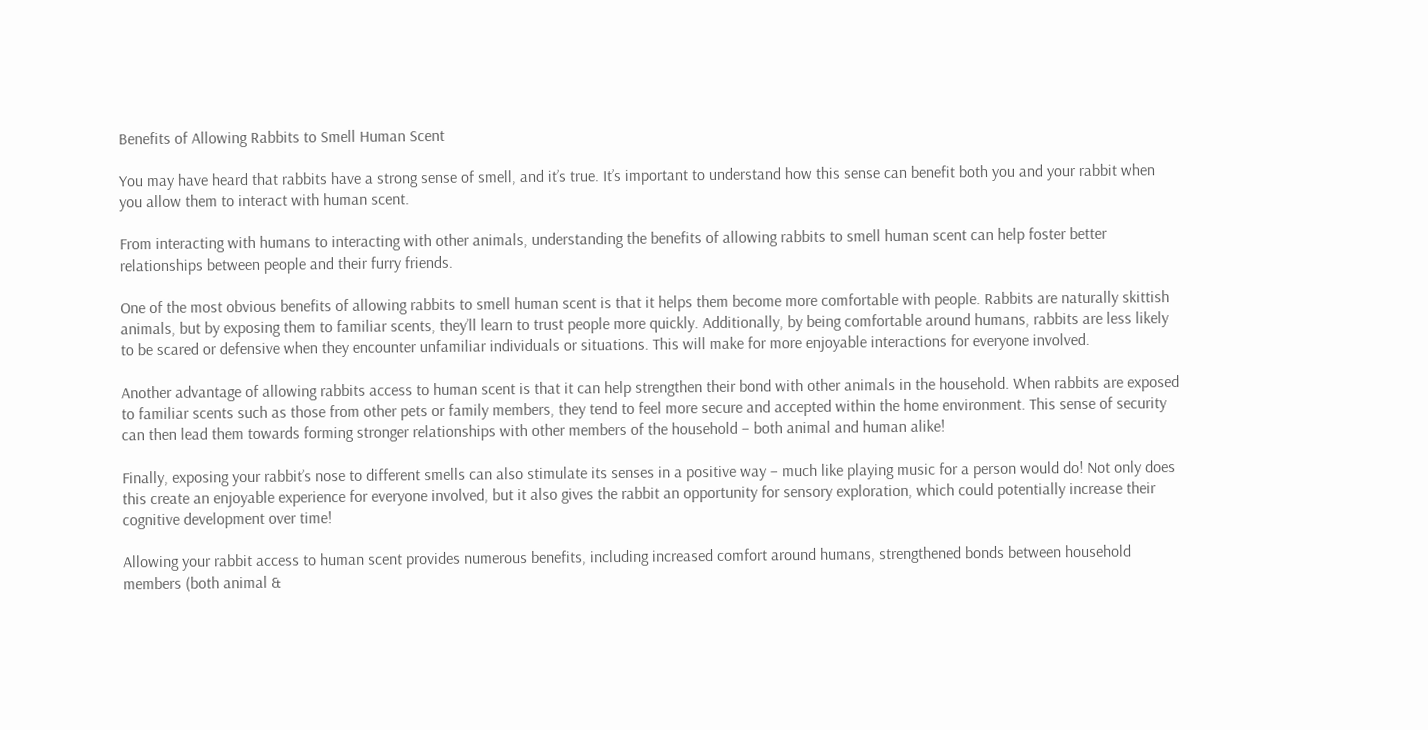Benefits of Allowing Rabbits to Smell Human Scent

You may have heard that rabbits have a strong sense of smell, and it’s true. It’s important to understand how this sense can benefit both you and your rabbit when you allow them to interact with human scent.

From interacting with humans to interacting with other animals, understanding the benefits of allowing rabbits to smell human scent can help foster better relationships between people and their furry friends.

One of the most obvious benefits of allowing rabbits to smell human scent is that it helps them become more comfortable with people. Rabbits are naturally skittish animals, but by exposing them to familiar scents, they’ll learn to trust people more quickly. Additionally, by being comfortable around humans, rabbits are less likely to be scared or defensive when they encounter unfamiliar individuals or situations. This will make for more enjoyable interactions for everyone involved.

Another advantage of allowing rabbits access to human scent is that it can help strengthen their bond with other animals in the household. When rabbits are exposed to familiar scents such as those from other pets or family members, they tend to feel more secure and accepted within the home environment. This sense of security can then lead them towards forming stronger relationships with other members of the household – both animal and human alike!

Finally, exposing your rabbit’s nose to different smells can also stimulate its senses in a positive way – much like playing music for a person would do! Not only does this create an enjoyable experience for everyone involved, but it also gives the rabbit an opportunity for sensory exploration, which could potentially increase their cognitive development over time!

Allowing your rabbit access to human scent provides numerous benefits, including increased comfort around humans, strengthened bonds between household members (both animal &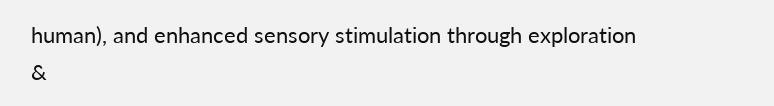human), and enhanced sensory stimulation through exploration &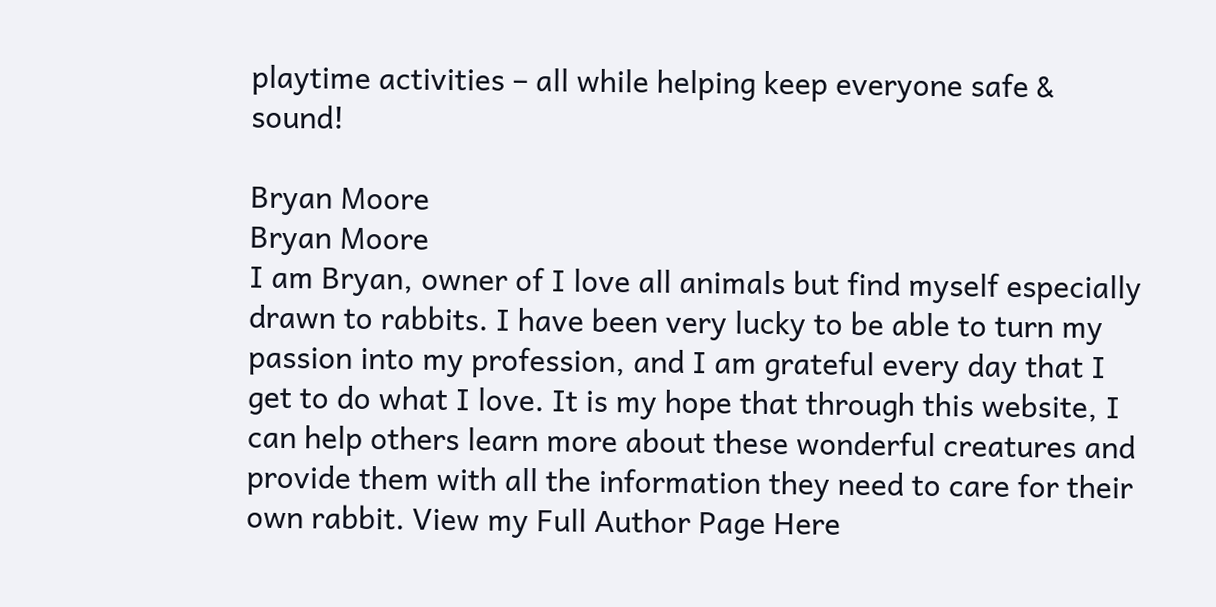playtime activities – all while helping keep everyone safe & sound!

Bryan Moore
Bryan Moore
I am Bryan, owner of I love all animals but find myself especially drawn to rabbits. I have been very lucky to be able to turn my passion into my profession, and I am grateful every day that I get to do what I love. It is my hope that through this website, I can help others learn more about these wonderful creatures and provide them with all the information they need to care for their own rabbit. View my Full Author Page Here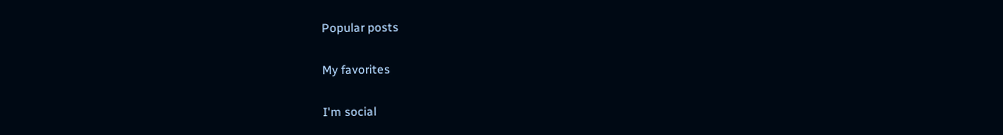Popular posts

My favorites

I'm social